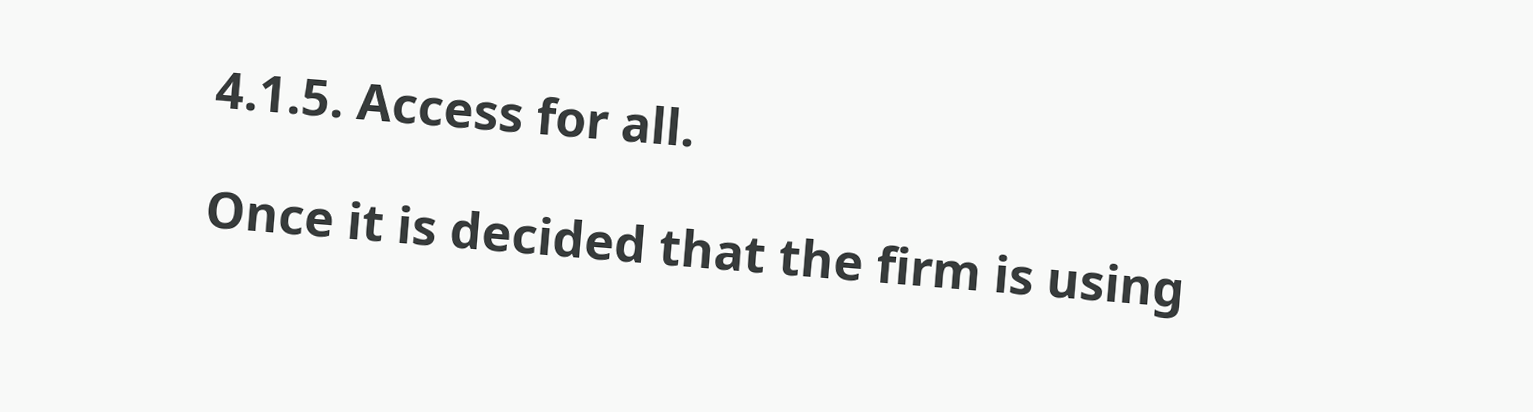4.1.5. Access for all.

Once it is decided that the firm is using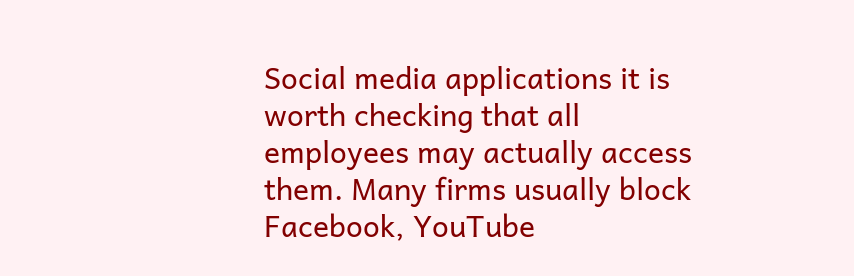Social media applications it is worth checking that all employees may actually access them. Many firms usually block Facebook, YouTube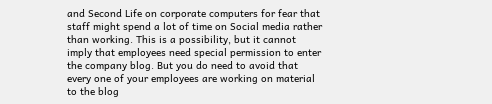and Second Life on corporate computers for fear that staff might spend a lot of time on Social media rather than working. This is a possibility, but it cannot imply that employees need special permission to enter the company blog. But you do need to avoid that every one of your employees are working on material to the blog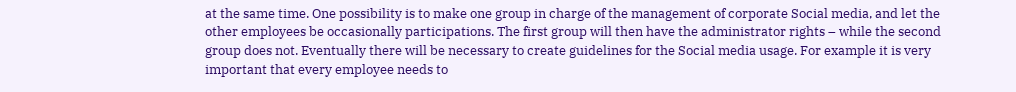at the same time. One possibility is to make one group in charge of the management of corporate Social media, and let the other employees be occasionally participations. The first group will then have the administrator rights – while the second group does not. Eventually there will be necessary to create guidelines for the Social media usage. For example it is very important that every employee needs to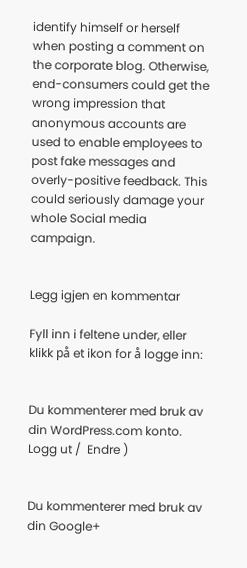identify himself or herself when posting a comment on the corporate blog. Otherwise, end-consumers could get the wrong impression that anonymous accounts are used to enable employees to post fake messages and overly-positive feedback. This could seriously damage your whole Social media campaign.


Legg igjen en kommentar

Fyll inn i feltene under, eller klikk på et ikon for å logge inn:


Du kommenterer med bruk av din WordPress.com konto. Logg ut /  Endre )


Du kommenterer med bruk av din Google+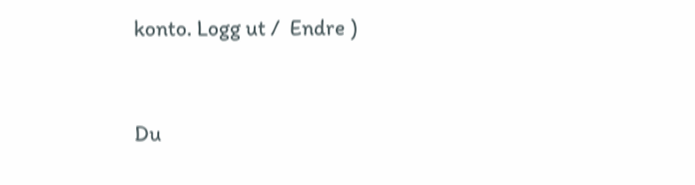konto. Logg ut /  Endre )


Du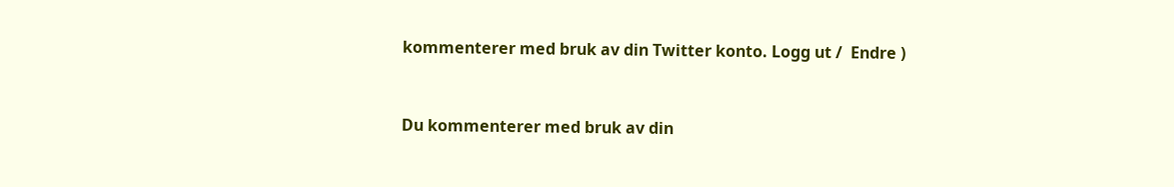kommenterer med bruk av din Twitter konto. Logg ut /  Endre )


Du kommenterer med bruk av din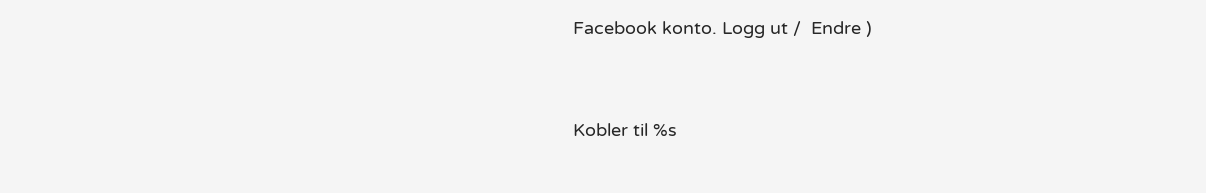Facebook konto. Logg ut /  Endre )


Kobler til %s